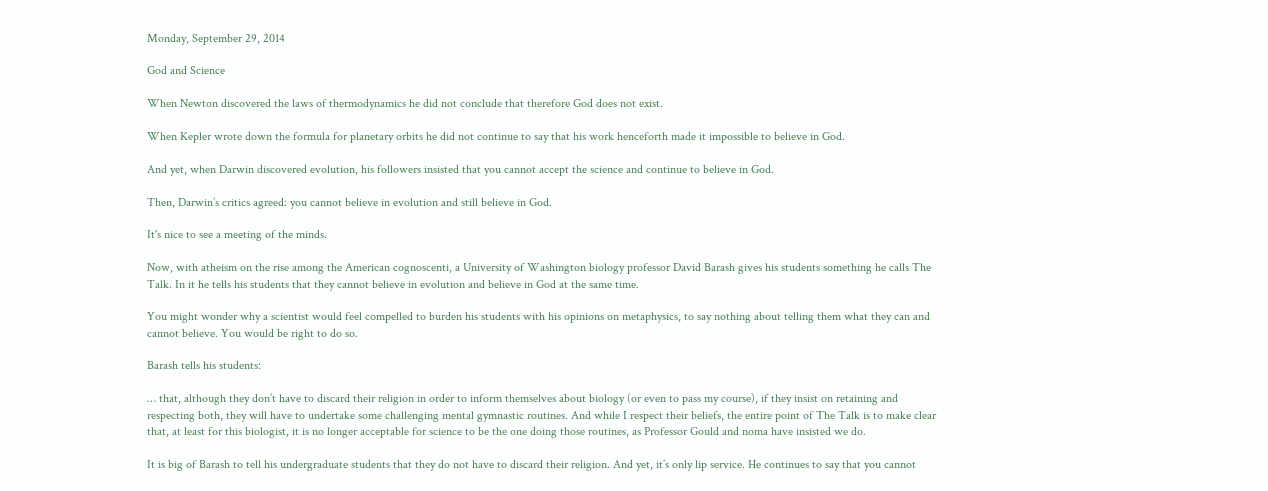Monday, September 29, 2014

God and Science

When Newton discovered the laws of thermodynamics he did not conclude that therefore God does not exist.

When Kepler wrote down the formula for planetary orbits he did not continue to say that his work henceforth made it impossible to believe in God.

And yet, when Darwin discovered evolution, his followers insisted that you cannot accept the science and continue to believe in God.

Then, Darwin’s critics agreed: you cannot believe in evolution and still believe in God.

It's nice to see a meeting of the minds.

Now, with atheism on the rise among the American cognoscenti, a University of Washington biology professor David Barash gives his students something he calls The Talk. In it he tells his students that they cannot believe in evolution and believe in God at the same time.

You might wonder why a scientist would feel compelled to burden his students with his opinions on metaphysics, to say nothing about telling them what they can and cannot believe. You would be right to do so.

Barash tells his students:

… that, although they don’t have to discard their religion in order to inform themselves about biology (or even to pass my course), if they insist on retaining and respecting both, they will have to undertake some challenging mental gymnastic routines. And while I respect their beliefs, the entire point of The Talk is to make clear that, at least for this biologist, it is no longer acceptable for science to be the one doing those routines, as Professor Gould and noma have insisted we do.

It is big of Barash to tell his undergraduate students that they do not have to discard their religion. And yet, it’s only lip service. He continues to say that you cannot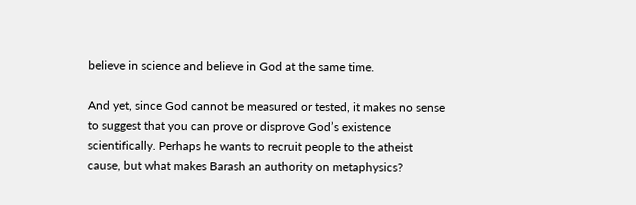believe in science and believe in God at the same time.

And yet, since God cannot be measured or tested, it makes no sense to suggest that you can prove or disprove God’s existence scientifically. Perhaps he wants to recruit people to the atheist cause, but what makes Barash an authority on metaphysics?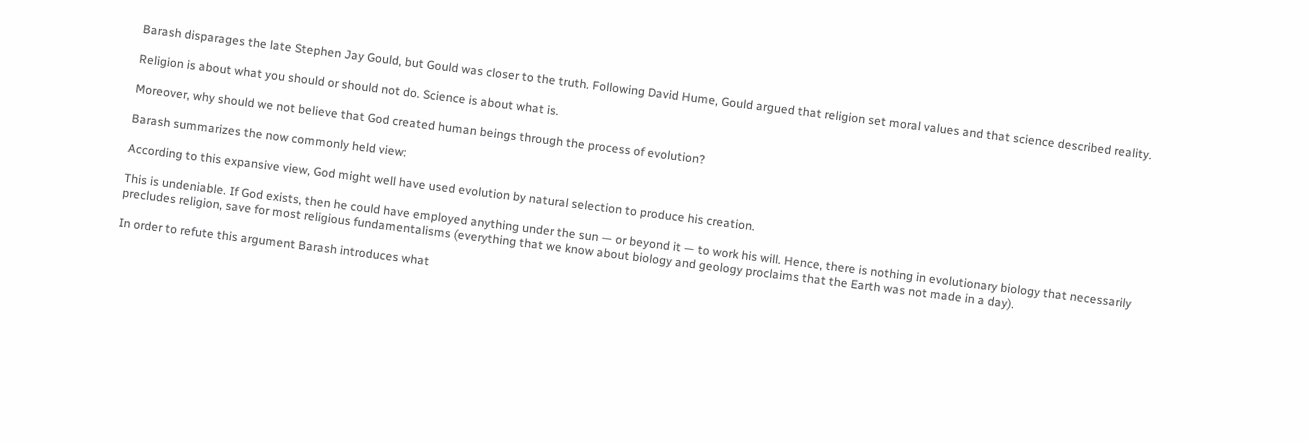Barash disparages the late Stephen Jay Gould, but Gould was closer to the truth. Following David Hume, Gould argued that religion set moral values and that science described reality.

Religion is about what you should or should not do. Science is about what is.

Moreover, why should we not believe that God created human beings through the process of evolution?

Barash summarizes the now commonly held view:

According to this expansive view, God might well have used evolution by natural selection to produce his creation.

This is undeniable. If God exists, then he could have employed anything under the sun — or beyond it — to work his will. Hence, there is nothing in evolutionary biology that necessarily precludes religion, save for most religious fundamentalisms (everything that we know about biology and geology proclaims that the Earth was not made in a day).

In order to refute this argument Barash introduces what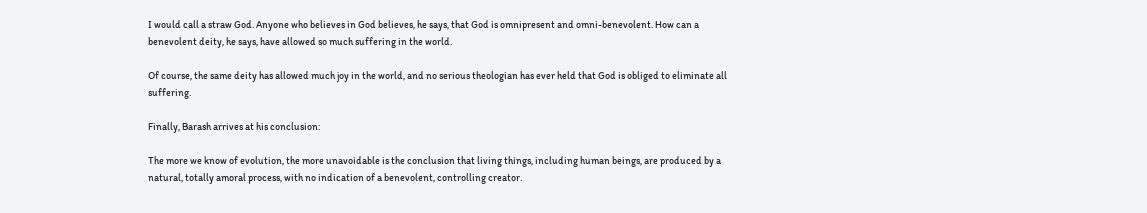I would call a straw God. Anyone who believes in God believes, he says, that God is omnipresent and omni-benevolent. How can a benevolent deity, he says, have allowed so much suffering in the world.

Of course, the same deity has allowed much joy in the world, and no serious theologian has ever held that God is obliged to eliminate all suffering.

Finally, Barash arrives at his conclusion:

The more we know of evolution, the more unavoidable is the conclusion that living things, including human beings, are produced by a natural, totally amoral process, with no indication of a benevolent, controlling creator.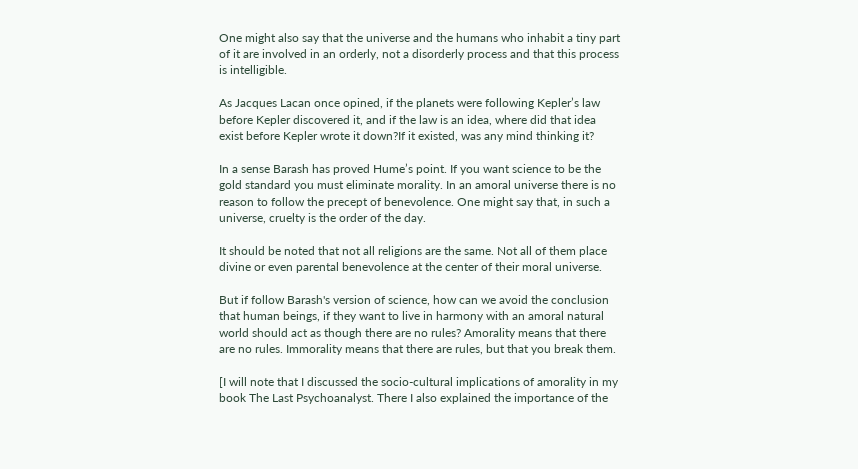One might also say that the universe and the humans who inhabit a tiny part of it are involved in an orderly, not a disorderly process and that this process is intelligible.

As Jacques Lacan once opined, if the planets were following Kepler’s law before Kepler discovered it, and if the law is an idea, where did that idea exist before Kepler wrote it down?If it existed, was any mind thinking it?

In a sense Barash has proved Hume’s point. If you want science to be the gold standard you must eliminate morality. In an amoral universe there is no reason to follow the precept of benevolence. One might say that, in such a universe, cruelty is the order of the day.

It should be noted that not all religions are the same. Not all of them place divine or even parental benevolence at the center of their moral universe.

But if follow Barash's version of science, how can we avoid the conclusion that human beings, if they want to live in harmony with an amoral natural world should act as though there are no rules? Amorality means that there are no rules. Immorality means that there are rules, but that you break them.

[I will note that I discussed the socio-cultural implications of amorality in my book The Last Psychoanalyst. There I also explained the importance of the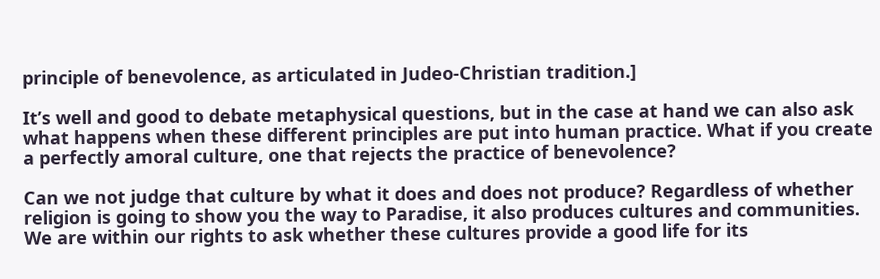principle of benevolence, as articulated in Judeo-Christian tradition.]

It’s well and good to debate metaphysical questions, but in the case at hand we can also ask what happens when these different principles are put into human practice. What if you create a perfectly amoral culture, one that rejects the practice of benevolence?

Can we not judge that culture by what it does and does not produce? Regardless of whether religion is going to show you the way to Paradise, it also produces cultures and communities. We are within our rights to ask whether these cultures provide a good life for its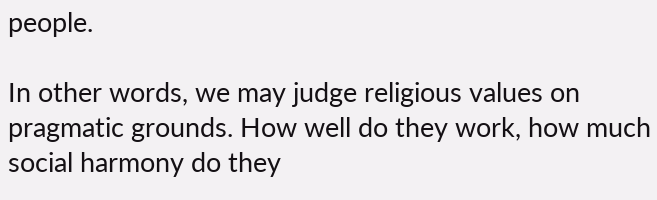people.

In other words, we may judge religious values on pragmatic grounds. How well do they work, how much social harmony do they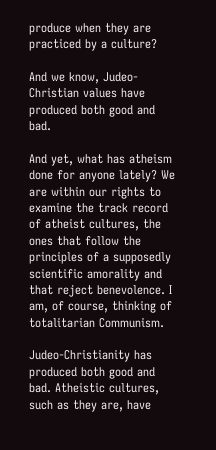produce when they are practiced by a culture?

And we know, Judeo-Christian values have produced both good and bad.

And yet, what has atheism done for anyone lately? We are within our rights to examine the track record of atheist cultures, the ones that follow the principles of a supposedly scientific amorality and that reject benevolence. I am, of course, thinking of totalitarian Communism.

Judeo-Christianity has produced both good and bad. Atheistic cultures, such as they are, have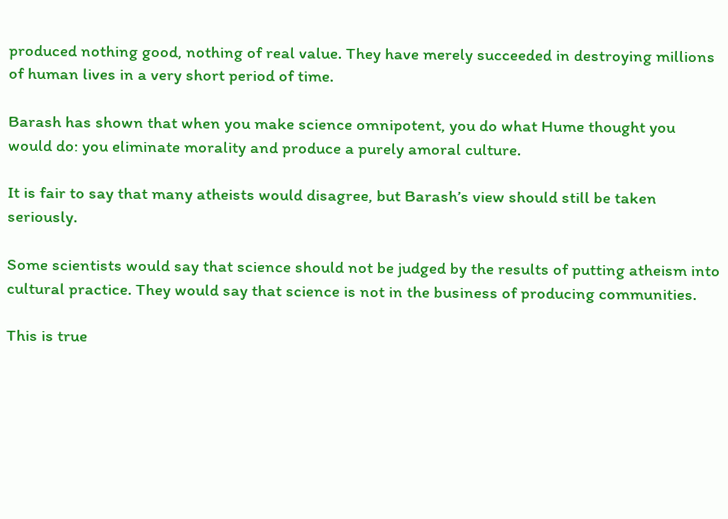produced nothing good, nothing of real value. They have merely succeeded in destroying millions of human lives in a very short period of time.

Barash has shown that when you make science omnipotent, you do what Hume thought you would do: you eliminate morality and produce a purely amoral culture.

It is fair to say that many atheists would disagree, but Barash’s view should still be taken seriously.

Some scientists would say that science should not be judged by the results of putting atheism into cultural practice. They would say that science is not in the business of producing communities.

This is true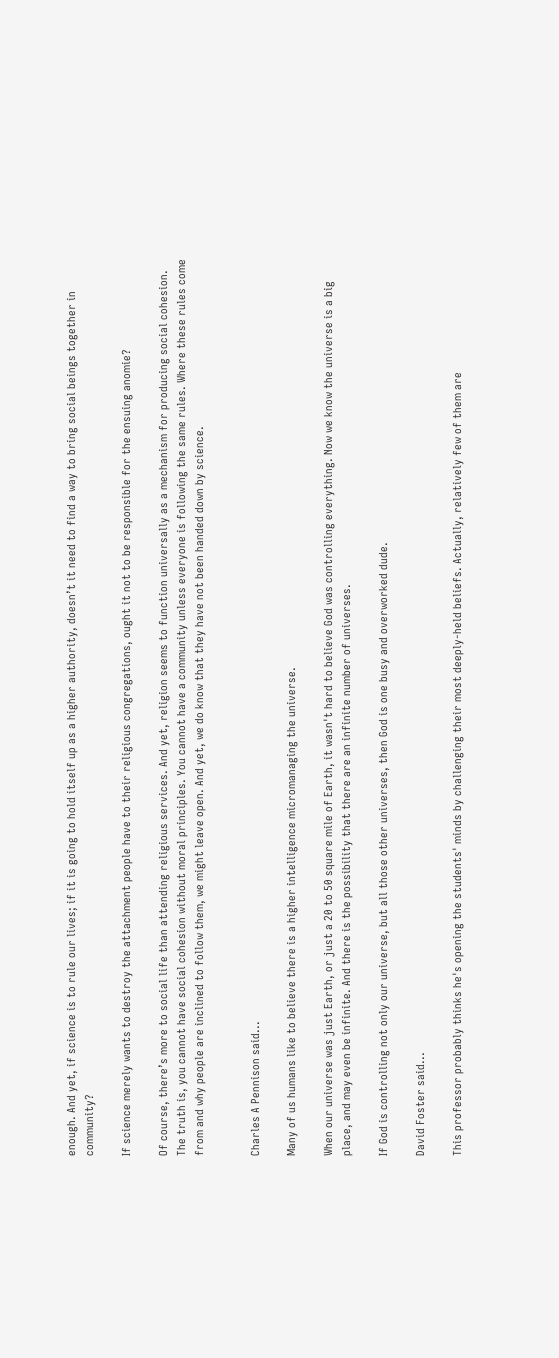enough. And yet, if science is to rule our lives; if it is going to hold itself up as a higher authority, doesn’t it need to find a way to bring social beings together in community?

If science merely wants to destroy the attachment people have to their religious congregations, ought it not to be responsible for the ensuing anomie?

Of course, there’s more to social life than attending religious services. And yet, religion seems to function universally as a mechanism for producing social cohesion.  The truth is, you cannot have social cohesion without moral principles. You cannot have a community unless everyone is following the same rules. Where these rules come from and why people are inclined to follow them, we might leave open. And yet, we do know that they have not been handed down by science.


Charles A Pennison said...

Many of us humans like to believe there is a higher intelligence micromanaging the universe.

When our universe was just Earth, or just a 20 to 50 square mile of Earth, it wasn't hard to believe God was controlling everything. Now we know the universe is a big place, and may even be infinite. And there is the possibility that there are an infinite number of universes.

If God is controlling not only our universe, but all those other universes, then God is one busy and overworked dude.

David Foster said...

This professor probably thinks he's opening the students' minds by challenging their most deeply-held beliefs. Actually, relatively few of them are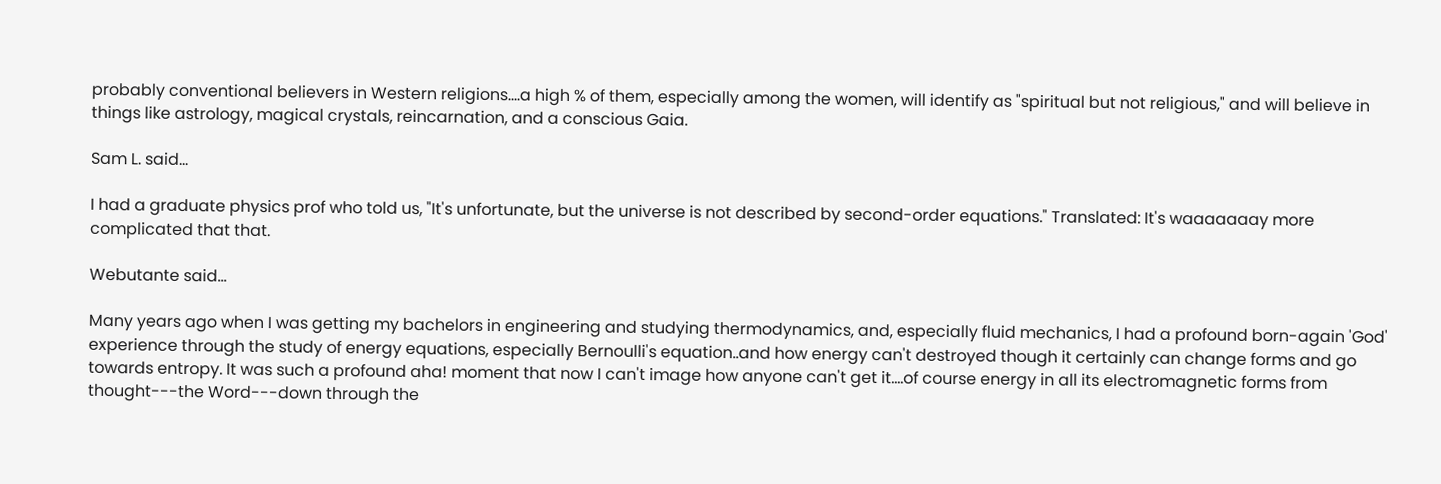probably conventional believers in Western religions....a high % of them, especially among the women, will identify as "spiritual but not religious," and will believe in things like astrology, magical crystals, reincarnation, and a conscious Gaia.

Sam L. said...

I had a graduate physics prof who told us, "It's unfortunate, but the universe is not described by second-order equations." Translated: It's waaaaaaay more complicated that that.

Webutante said...

Many years ago when I was getting my bachelors in engineering and studying thermodynamics, and, especially fluid mechanics, I had a profound born-again 'God' experience through the study of energy equations, especially Bernoulli's equation..and how energy can't destroyed though it certainly can change forms and go towards entropy. It was such a profound aha! moment that now I can't image how anyone can't get it....of course energy in all its electromagnetic forms from thought---the Word---down through the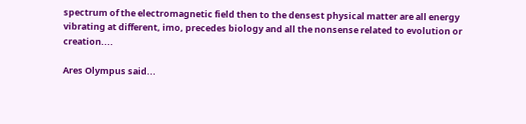spectrum of the electromagnetic field then to the densest physical matter are all energy vibrating at different, imo, precedes biology and all the nonsense related to evolution or creation....

Ares Olympus said...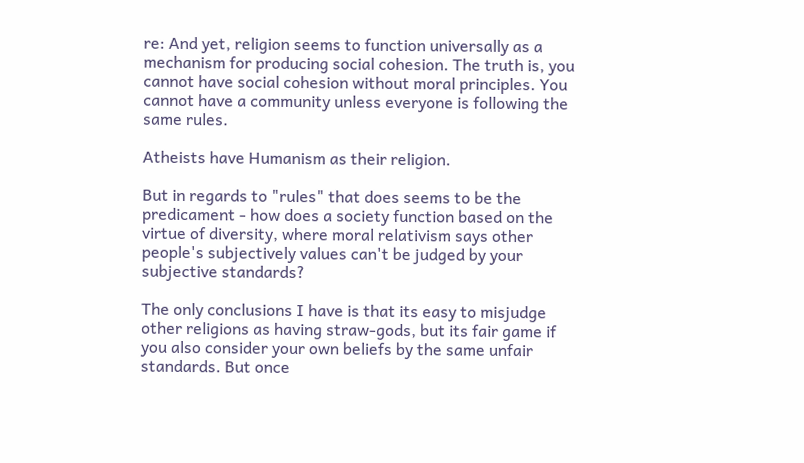re: And yet, religion seems to function universally as a mechanism for producing social cohesion. The truth is, you cannot have social cohesion without moral principles. You cannot have a community unless everyone is following the same rules.

Atheists have Humanism as their religion.

But in regards to "rules" that does seems to be the predicament - how does a society function based on the virtue of diversity, where moral relativism says other people's subjectively values can't be judged by your subjective standards?

The only conclusions I have is that its easy to misjudge other religions as having straw-gods, but its fair game if you also consider your own beliefs by the same unfair standards. But once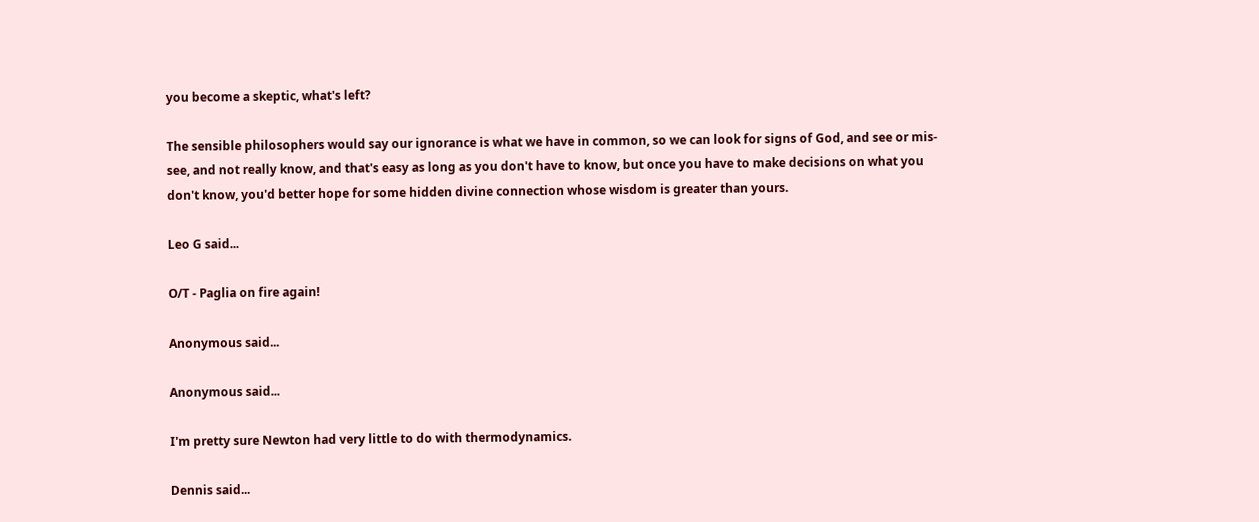you become a skeptic, what's left?

The sensible philosophers would say our ignorance is what we have in common, so we can look for signs of God, and see or mis-see, and not really know, and that's easy as long as you don't have to know, but once you have to make decisions on what you don't know, you'd better hope for some hidden divine connection whose wisdom is greater than yours.

Leo G said...

O/T - Paglia on fire again!

Anonymous said...

Anonymous said...

I'm pretty sure Newton had very little to do with thermodynamics.

Dennis said...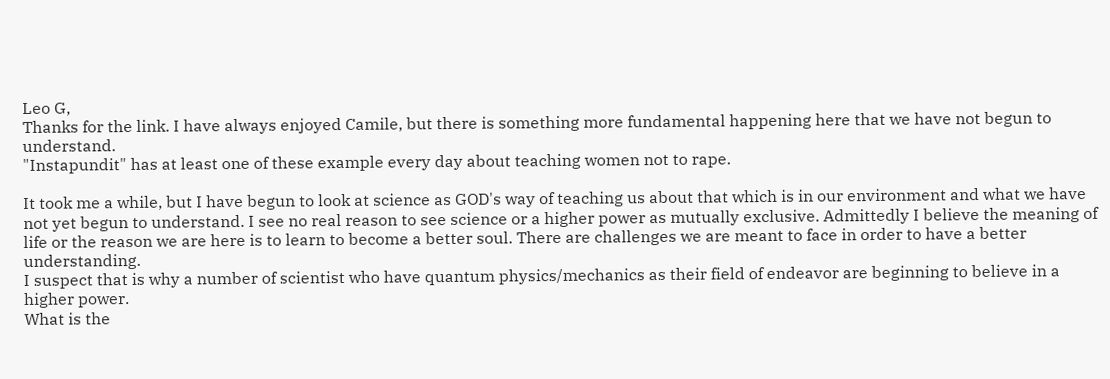Leo G,
Thanks for the link. I have always enjoyed Camile, but there is something more fundamental happening here that we have not begun to understand.
"Instapundit" has at least one of these example every day about teaching women not to rape.

It took me a while, but I have begun to look at science as GOD's way of teaching us about that which is in our environment and what we have not yet begun to understand. I see no real reason to see science or a higher power as mutually exclusive. Admittedly I believe the meaning of life or the reason we are here is to learn to become a better soul. There are challenges we are meant to face in order to have a better understanding.
I suspect that is why a number of scientist who have quantum physics/mechanics as their field of endeavor are beginning to believe in a higher power.
What is the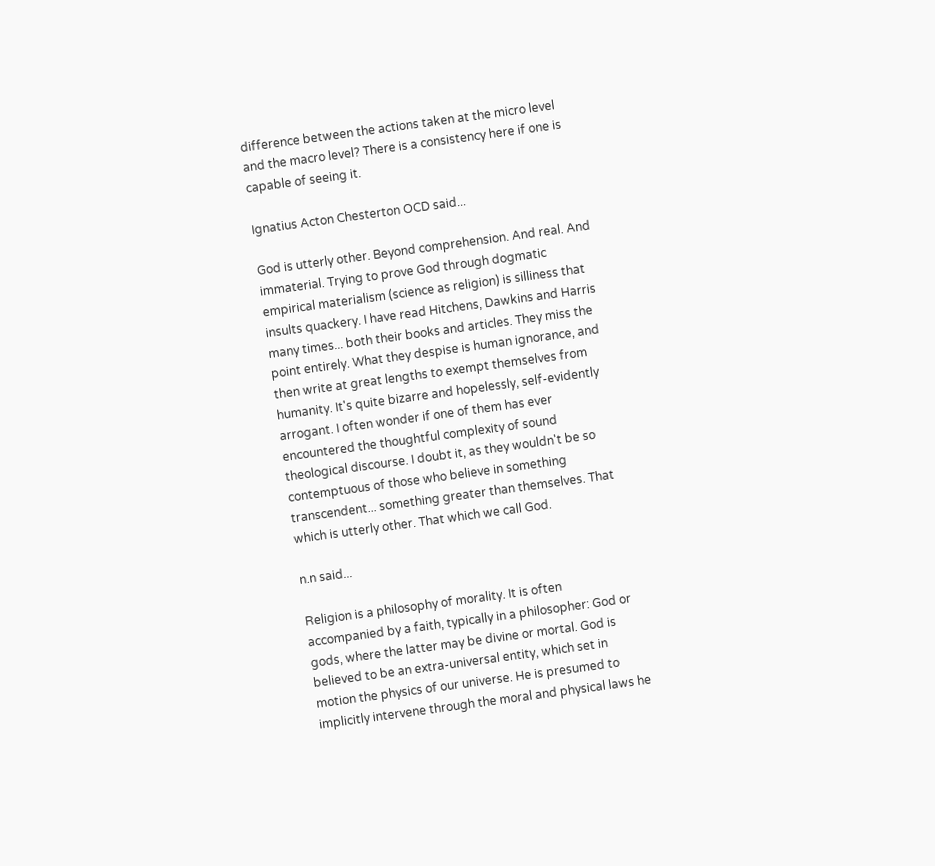difference between the actions taken at the micro level and the macro level? There is a consistency here if one is capable of seeing it.

Ignatius Acton Chesterton OCD said...

God is utterly other. Beyond comprehension. And real. And immaterial. Trying to prove God through dogmatic empirical materialism (science as religion) is silliness that insults quackery. I have read Hitchens, Dawkins and Harris many times... both their books and articles. They miss the point entirely. What they despise is human ignorance, and then write at great lengths to exempt themselves from humanity. It's quite bizarre and hopelessly, self-evidently arrogant. I often wonder if one of them has ever encountered the thoughtful complexity of sound theological discourse. I doubt it, as they wouldn't be so contemptuous of those who believe in something transcendent... something greater than themselves. That which is utterly other. That which we call God.

n.n said...

Religion is a philosophy of morality. It is often accompanied by a faith, typically in a philosopher: God or gods, where the latter may be divine or mortal. God is believed to be an extra-universal entity, which set in motion the physics of our universe. He is presumed to implicitly intervene through the moral and physical laws he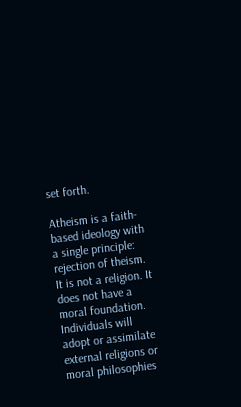set forth.

Atheism is a faith-based ideology with a single principle: rejection of theism. It is not a religion. It does not have a moral foundation. Individuals will adopt or assimilate external religions or moral philosophies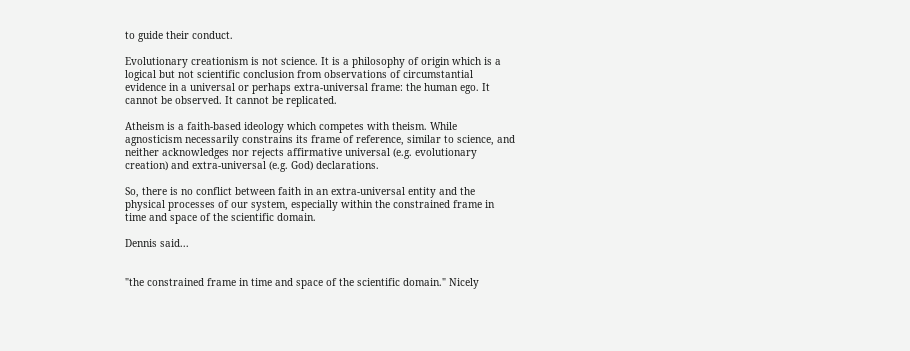to guide their conduct.

Evolutionary creationism is not science. It is a philosophy of origin which is a logical but not scientific conclusion from observations of circumstantial evidence in a universal or perhaps extra-universal frame: the human ego. It cannot be observed. It cannot be replicated.

Atheism is a faith-based ideology which competes with theism. While agnosticism necessarily constrains its frame of reference, similar to science, and neither acknowledges nor rejects affirmative universal (e.g. evolutionary creation) and extra-universal (e.g. God) declarations.

So, there is no conflict between faith in an extra-universal entity and the physical processes of our system, especially within the constrained frame in time and space of the scientific domain.

Dennis said...


"the constrained frame in time and space of the scientific domain." Nicely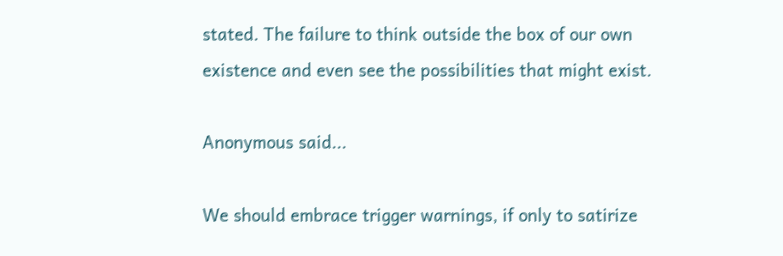stated. The failure to think outside the box of our own existence and even see the possibilities that might exist.

Anonymous said...

We should embrace trigger warnings, if only to satirize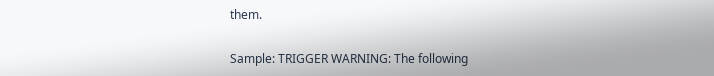them.

Sample: TRIGGER WARNING: The following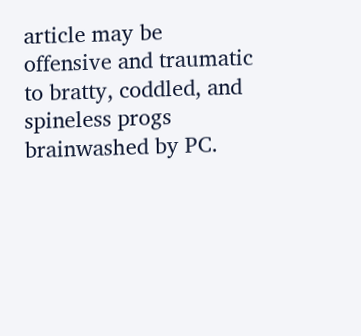article may be offensive and traumatic to bratty, coddled, and spineless progs brainwashed by PC.